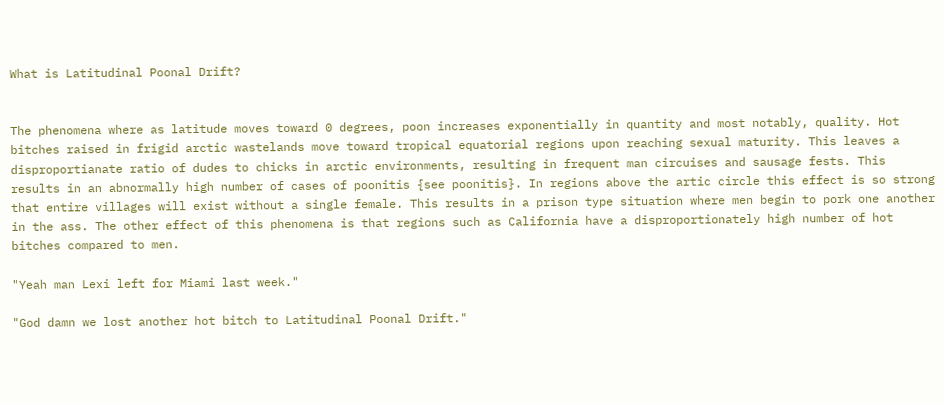What is Latitudinal Poonal Drift?


The phenomena where as latitude moves toward 0 degrees, poon increases exponentially in quantity and most notably, quality. Hot bitches raised in frigid arctic wastelands move toward tropical equatorial regions upon reaching sexual maturity. This leaves a disproportianate ratio of dudes to chicks in arctic environments, resulting in frequent man circuises and sausage fests. This results in an abnormally high number of cases of poonitis {see poonitis}. In regions above the artic circle this effect is so strong that entire villages will exist without a single female. This results in a prison type situation where men begin to pork one another in the ass. The other effect of this phenomena is that regions such as California have a disproportionately high number of hot bitches compared to men.

"Yeah man Lexi left for Miami last week."

"God damn we lost another hot bitch to Latitudinal Poonal Drift."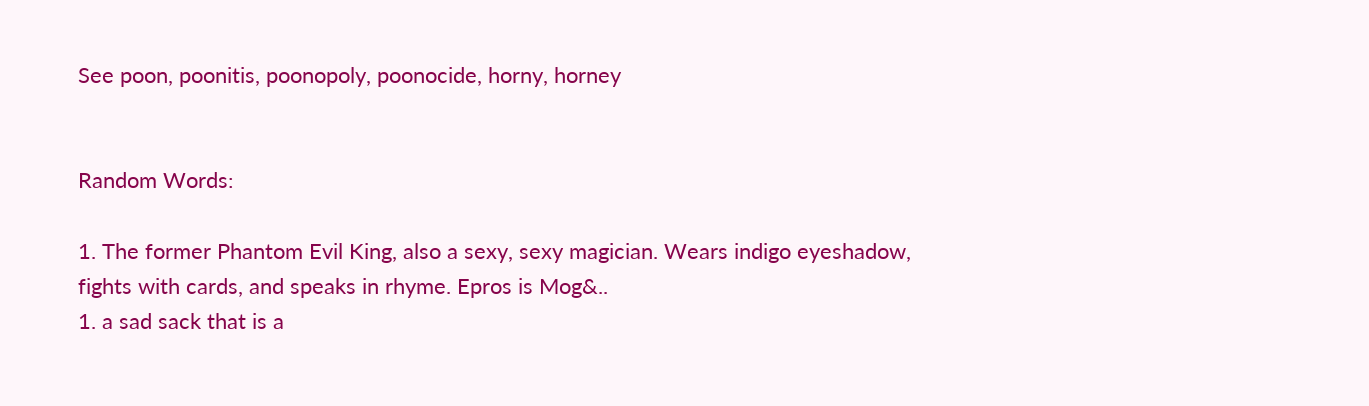See poon, poonitis, poonopoly, poonocide, horny, horney


Random Words:

1. The former Phantom Evil King, also a sexy, sexy magician. Wears indigo eyeshadow, fights with cards, and speaks in rhyme. Epros is Mog&..
1. a sad sack that is a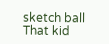sketch ball That kid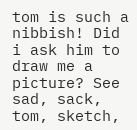tom is such a nibbish! Did i ask him to draw me a picture? See sad, sack, tom, sketch,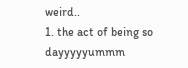weird..
1. the act of being so dayyyyyummm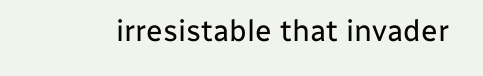irresistable that invader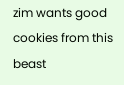zim wants good cookies from this beast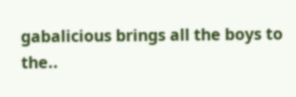gabalicious brings all the boys to the..